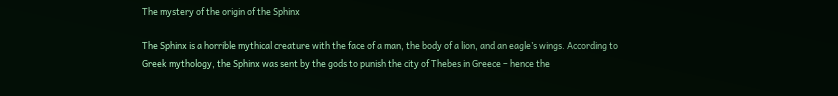The mystery of the origin of the Sphinx

The Sphinx is a horrible mythical creature with the face of a man, the body of a lion, and an eagle’s wings. According to Greek mythology, the Sphinx was sent by the gods to punish the city of Thebes in Greece – hence the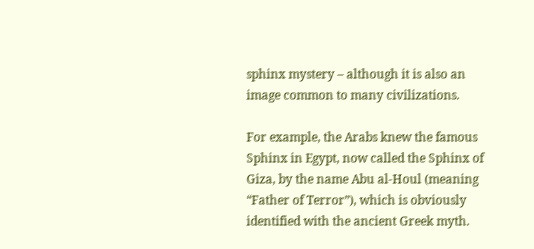sphinx mystery – although it is also an image common to many civilizations.

For example, the Arabs knew the famous Sphinx in Egypt, now called the Sphinx of Giza, by the name Abu al-Houl (meaning “Father of Terror”), which is obviously identified with the ancient Greek myth.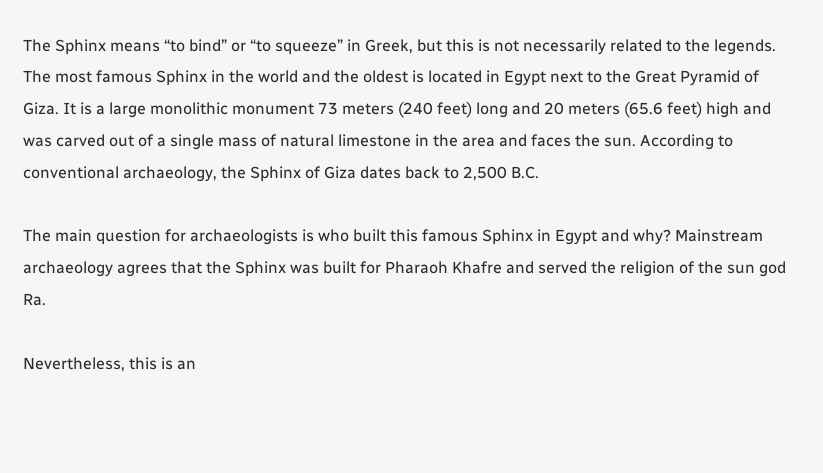The Sphinx means “to bind” or “to squeeze” in Greek, but this is not necessarily related to the legends. The most famous Sphinx in the world and the oldest is located in Egypt next to the Great Pyramid of Giza. It is a large monolithic monument 73 meters (240 feet) long and 20 meters (65.6 feet) high and was carved out of a single mass of natural limestone in the area and faces the sun. According to conventional archaeology, the Sphinx of Giza dates back to 2,500 B.C.

The main question for archaeologists is who built this famous Sphinx in Egypt and why? Mainstream archaeology agrees that the Sphinx was built for Pharaoh Khafre and served the religion of the sun god Ra.

Nevertheless, this is an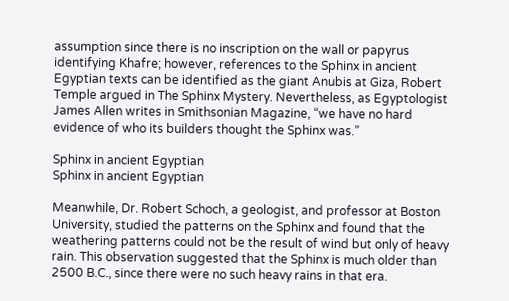assumption since there is no inscription on the wall or papyrus identifying Khafre; however, references to the Sphinx in ancient Egyptian texts can be identified as the giant Anubis at Giza, Robert Temple argued in The Sphinx Mystery. Nevertheless, as Egyptologist James Allen writes in Smithsonian Magazine, “we have no hard evidence of who its builders thought the Sphinx was.”

Sphinx in ancient Egyptian
Sphinx in ancient Egyptian

Meanwhile, Dr. Robert Schoch, a geologist, and professor at Boston University, studied the patterns on the Sphinx and found that the weathering patterns could not be the result of wind but only of heavy rain. This observation suggested that the Sphinx is much older than 2500 B.C., since there were no such heavy rains in that era.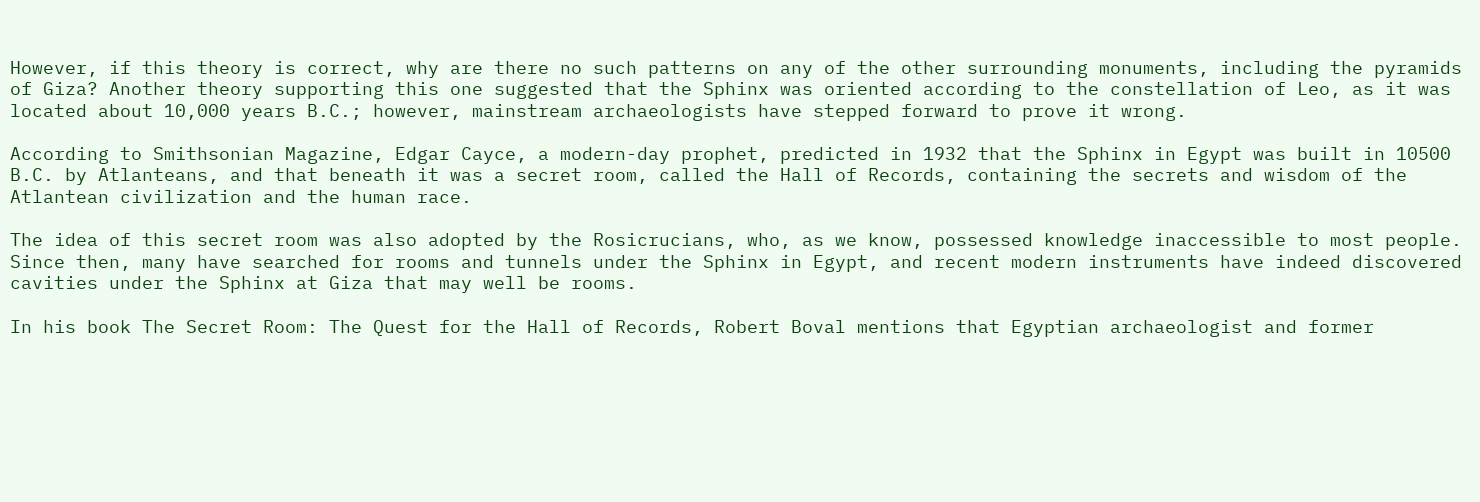However, if this theory is correct, why are there no such patterns on any of the other surrounding monuments, including the pyramids of Giza? Another theory supporting this one suggested that the Sphinx was oriented according to the constellation of Leo, as it was located about 10,000 years B.C.; however, mainstream archaeologists have stepped forward to prove it wrong.

According to Smithsonian Magazine, Edgar Cayce, a modern-day prophet, predicted in 1932 that the Sphinx in Egypt was built in 10500 B.C. by Atlanteans, and that beneath it was a secret room, called the Hall of Records, containing the secrets and wisdom of the Atlantean civilization and the human race.

The idea of this secret room was also adopted by the Rosicrucians, who, as we know, possessed knowledge inaccessible to most people. Since then, many have searched for rooms and tunnels under the Sphinx in Egypt, and recent modern instruments have indeed discovered cavities under the Sphinx at Giza that may well be rooms.

In his book The Secret Room: The Quest for the Hall of Records, Robert Boval mentions that Egyptian archaeologist and former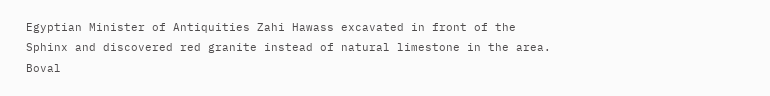Egyptian Minister of Antiquities Zahi Hawass excavated in front of the Sphinx and discovered red granite instead of natural limestone in the area. Boval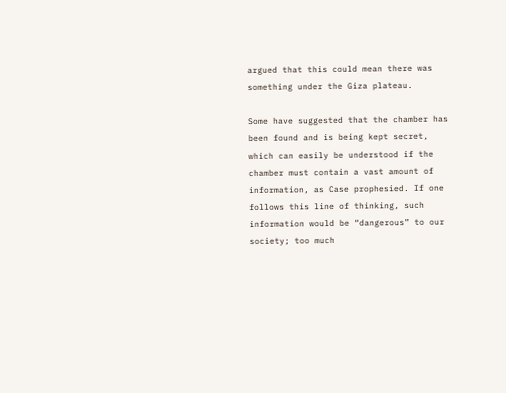argued that this could mean there was something under the Giza plateau.

Some have suggested that the chamber has been found and is being kept secret, which can easily be understood if the chamber must contain a vast amount of information, as Case prophesied. If one follows this line of thinking, such information would be “dangerous” to our society; too much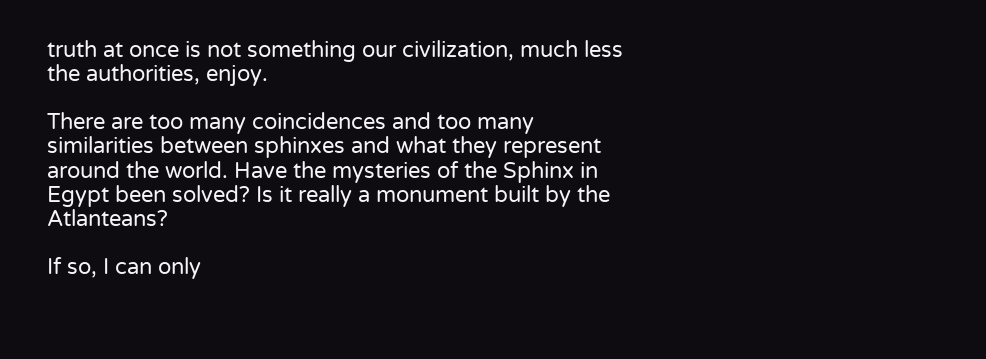truth at once is not something our civilization, much less the authorities, enjoy.

There are too many coincidences and too many similarities between sphinxes and what they represent around the world. Have the mysteries of the Sphinx in Egypt been solved? Is it really a monument built by the Atlanteans?

If so, I can only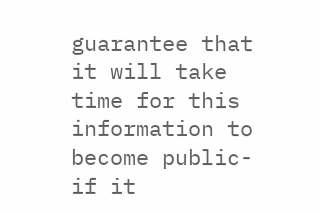guarantee that it will take time for this information to become public-if it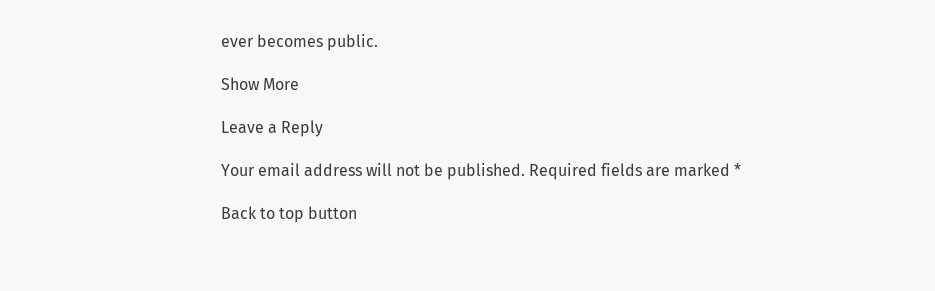ever becomes public.

Show More

Leave a Reply

Your email address will not be published. Required fields are marked *

Back to top button